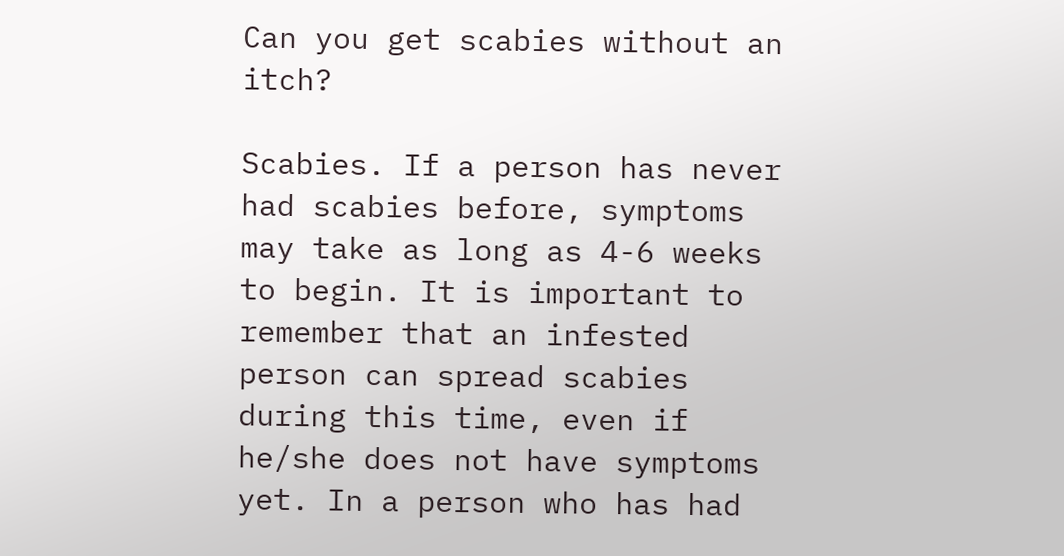Can you get scabies without an itch?

Scabies. If a person has never had scabies before, symptoms may take as long as 4-6 weeks to begin. It is important to remember that an infested person can spread scabies during this time, even if he/she does not have symptoms yet. In a person who has had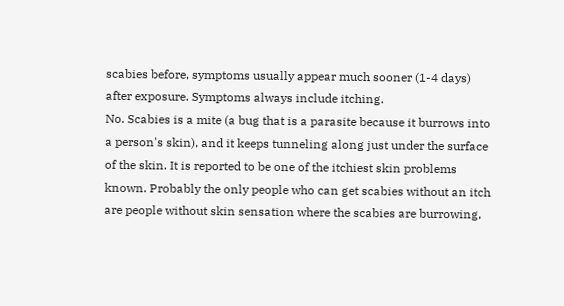scabies before, symptoms usually appear much sooner (1-4 days) after exposure. Symptoms always include itching.
No. Scabies is a mite (a bug that is a parasite because it burrows into a person's skin), and it keeps tunneling along just under the surface of the skin. It is reported to be one of the itchiest skin problems known. Probably the only people who can get scabies without an itch are people without skin sensation where the scabies are burrowing,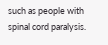such as people with spinal cord paralysis.